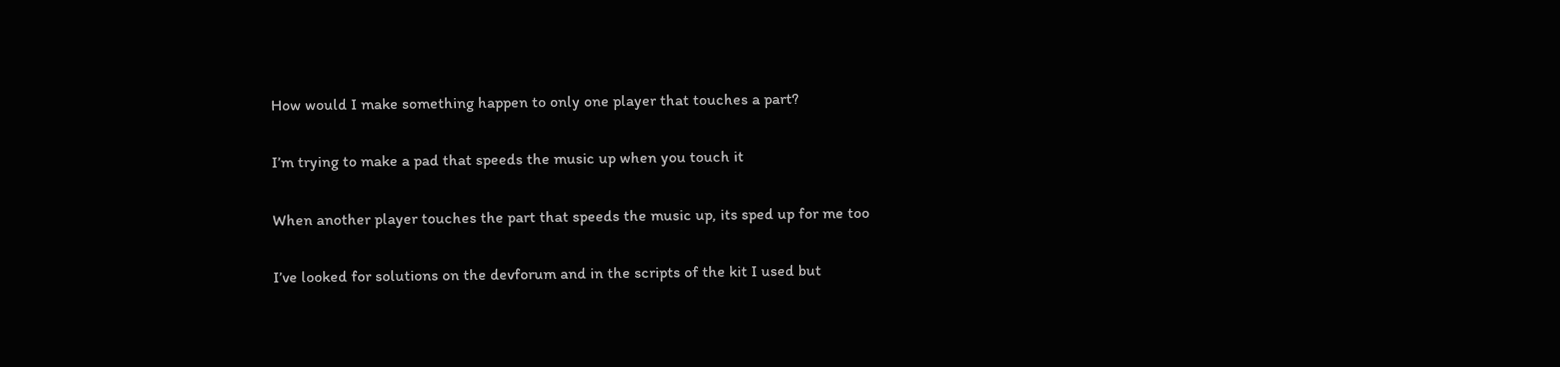How would I make something happen to only one player that touches a part?

I’m trying to make a pad that speeds the music up when you touch it

When another player touches the part that speeds the music up, its sped up for me too

I’ve looked for solutions on the devforum and in the scripts of the kit I used but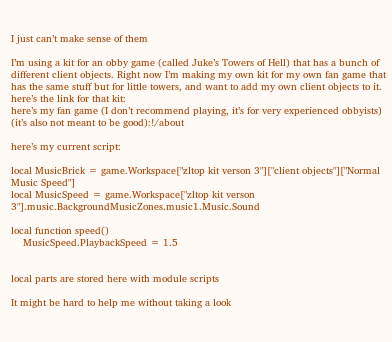I just can’t make sense of them

I’m using a kit for an obby game (called Juke’s Towers of Hell) that has a bunch of different client objects. Right now I’m making my own kit for my own fan game that has the same stuff but for little towers, and want to add my own client objects to it.
here’s the link for that kit:
here’s my fan game (I don’t recommend playing, it’s for very experienced obbyists) (it’s also not meant to be good):!/about

here’s my current script:

local MusicBrick = game.Workspace["zltop kit verson 3"]["client objects"]["Normal Music Speed"]
local MusicSpeed = game.Workspace["zltop kit verson 3"].music.BackgroundMusicZones.music1.Music.Sound

local function speed()
    MusicSpeed.PlaybackSpeed = 1.5


local parts are stored here with module scripts

It might be hard to help me without taking a look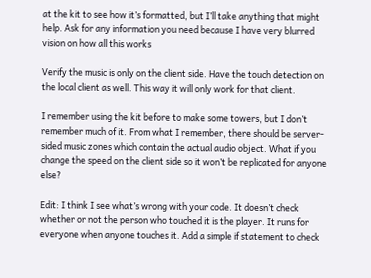at the kit to see how it’s formatted, but I’ll take anything that might help. Ask for any information you need because I have very blurred vision on how all this works

Verify the music is only on the client side. Have the touch detection on the local client as well. This way it will only work for that client.

I remember using the kit before to make some towers, but I don’t remember much of it. From what I remember, there should be server-sided music zones which contain the actual audio object. What if you change the speed on the client side so it won’t be replicated for anyone else?

Edit: I think I see what’s wrong with your code. It doesn’t check whether or not the person who touched it is the player. It runs for everyone when anyone touches it. Add a simple if statement to check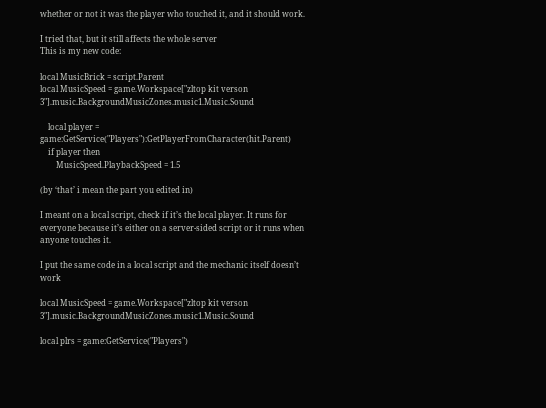whether or not it was the player who touched it, and it should work.

I tried that, but it still affects the whole server
This is my new code:

local MusicBrick = script.Parent
local MusicSpeed = game.Workspace["zltop kit verson 3"].music.BackgroundMusicZones.music1.Music.Sound

    local player = game:GetService("Players"):GetPlayerFromCharacter(hit.Parent)
    if player then
        MusicSpeed.PlaybackSpeed = 1.5

(by ‘that’ i mean the part you edited in)

I meant on a local script, check if it’s the local player. It runs for everyone because it’s either on a server-sided script or it runs when anyone touches it.

I put the same code in a local script and the mechanic itself doesn’t work

local MusicSpeed = game.Workspace["zltop kit verson 3"].music.BackgroundMusicZones.music1.Music.Sound

local plrs = game:GetService("Players")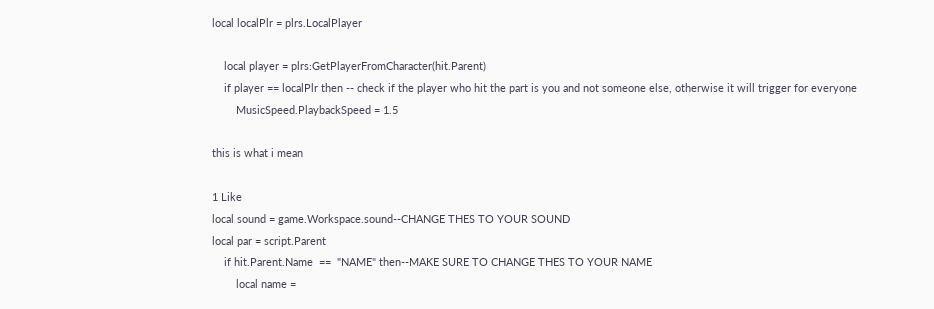local localPlr = plrs.LocalPlayer

    local player = plrs:GetPlayerFromCharacter(hit.Parent)
    if player == localPlr then -- check if the player who hit the part is you and not someone else, otherwise it will trigger for everyone
        MusicSpeed.PlaybackSpeed = 1.5

this is what i mean

1 Like
local sound = game.Workspace.sound--CHANGE THES TO YOUR SOUND
local par = script.Parent
    if hit.Parent.Name  ==  "NAME" then--MAKE SURE TO CHANGE THES TO YOUR NAME
        local name =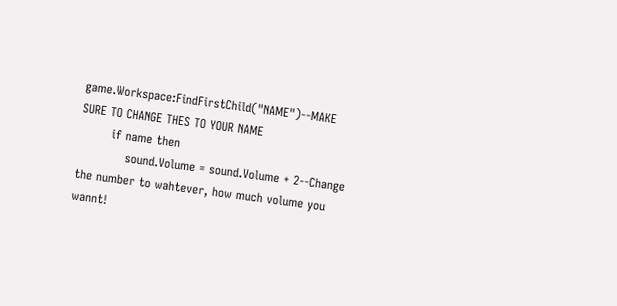game.Workspace:FindFirstChild("NAME")--MAKE SURE TO CHANGE THES TO YOUR NAME
        if name then
            sound.Volume = sound.Volume + 2--Change the number to wahtever, how much volume you wannt!